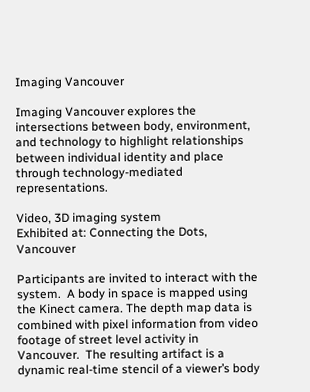Imaging Vancouver

Imaging Vancouver explores the intersections between body, environment, and technology to highlight relationships between individual identity and place through technology-mediated representations.

Video, 3D imaging system
Exhibited at: Connecting the Dots, Vancouver

Participants are invited to interact with the system.  A body in space is mapped using the Kinect camera. The depth map data is combined with pixel information from video footage of street level activity in Vancouver.  The resulting artifact is a dynamic real-time stencil of a viewer’s body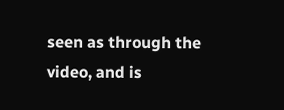seen as through the video, and is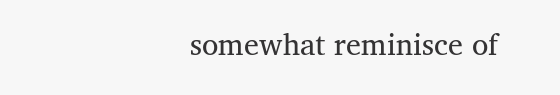somewhat reminisce of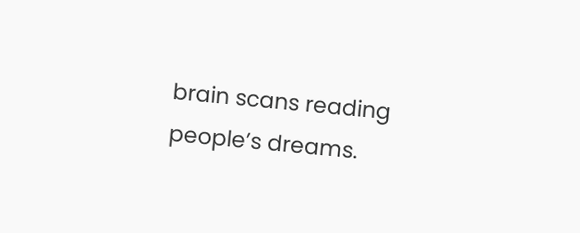brain scans reading people’s dreams.